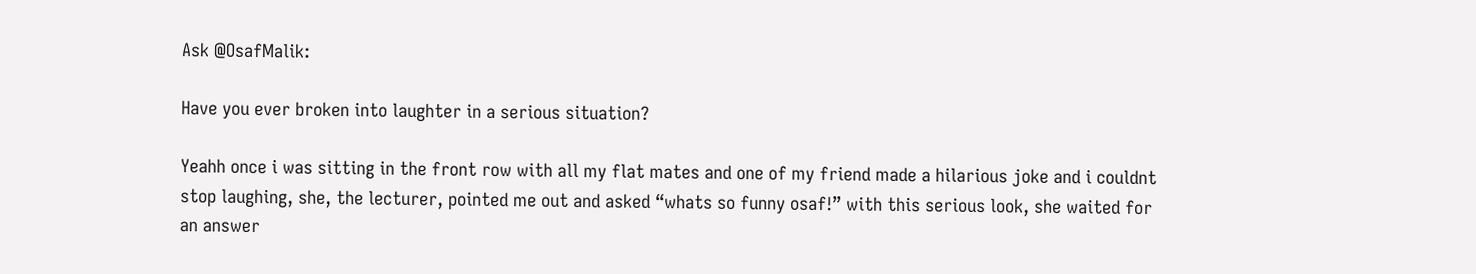Ask @OsafMalik:

Have you ever broken into laughter in a serious situation?

Yeahh once i was sitting in the front row with all my flat mates and one of my friend made a hilarious joke and i couldnt stop laughing, she, the lecturer, pointed me out and asked “whats so funny osaf!” with this serious look, she waited for an answer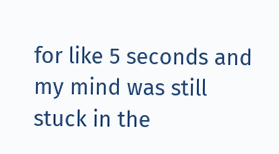for like 5 seconds and my mind was still stuck in the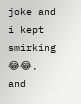joke and i kept smirking 😂😂, and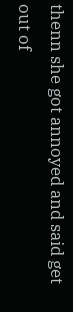thenn she got annoyed and said get out of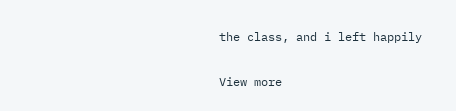the class, and i left happily

View more